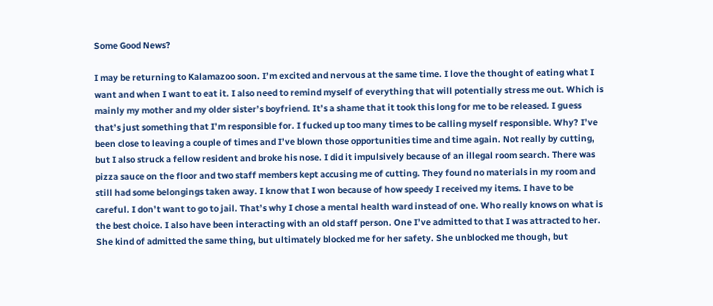Some Good News?

I may be returning to Kalamazoo soon. I’m excited and nervous at the same time. I love the thought of eating what I want and when I want to eat it. I also need to remind myself of everything that will potentially stress me out. Which is mainly my mother and my older sister’s boyfriend. It’s a shame that it took this long for me to be released. I guess that’s just something that I’m responsible for. I fucked up too many times to be calling myself responsible. Why? I’ve been close to leaving a couple of times and I’ve blown those opportunities time and time again. Not really by cutting, but I also struck a fellow resident and broke his nose. I did it impulsively because of an illegal room search. There was pizza sauce on the floor and two staff members kept accusing me of cutting. They found no materials in my room and still had some belongings taken away. I know that I won because of how speedy I received my items. I have to be careful. I don’t want to go to jail. That’s why I chose a mental health ward instead of one. Who really knows on what is the best choice. I also have been interacting with an old staff person. One I’ve admitted to that I was attracted to her. She kind of admitted the same thing, but ultimately blocked me for her safety. She unblocked me though, but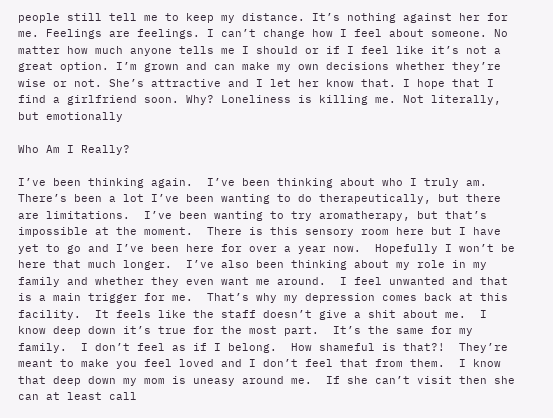people still tell me to keep my distance. It’s nothing against her for me. Feelings are feelings. I can’t change how I feel about someone. No matter how much anyone tells me I should or if I feel like it’s not a great option. I’m grown and can make my own decisions whether they’re wise or not. She’s attractive and I let her know that. I hope that I find a girlfriend soon. Why? Loneliness is killing me. Not literally, but emotionally

Who Am I Really?

I’ve been thinking again.  I’ve been thinking about who I truly am.  There’s been a lot I’ve been wanting to do therapeutically, but there are limitations.  I’ve been wanting to try aromatherapy, but that’s impossible at the moment.  There is this sensory room here but I have yet to go and I’ve been here for over a year now.  Hopefully I won’t be here that much longer.  I’ve also been thinking about my role in my family and whether they even want me around.  I feel unwanted and that is a main trigger for me.  That’s why my depression comes back at this facility.  It feels like the staff doesn’t give a shit about me.  I know deep down it’s true for the most part.  It’s the same for my family.  I don’t feel as if I belong.  How shameful is that?!  They’re meant to make you feel loved and I don’t feel that from them.  I know that deep down my mom is uneasy around me.  If she can’t visit then she can at least call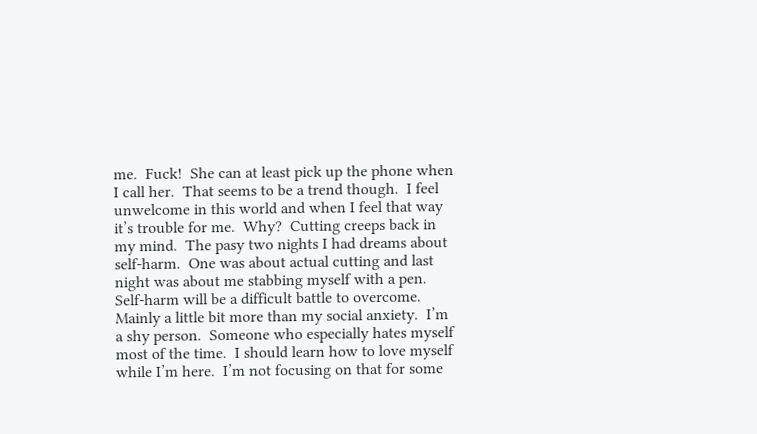me.  Fuck!  She can at least pick up the phone when I call her.  That seems to be a trend though.  I feel unwelcome in this world and when I feel that way it’s trouble for me.  Why?  Cutting creeps back in my mind.  The pasy two nights I had dreams about self-harm.  One was about actual cutting and last night was about me stabbing myself with a pen.  Self-harm will be a difficult battle to overcome.  Mainly a little bit more than my social anxiety.  I’m a shy person.  Someone who especially hates myself most of the time.  I should learn how to love myself while I’m here.  I’m not focusing on that for some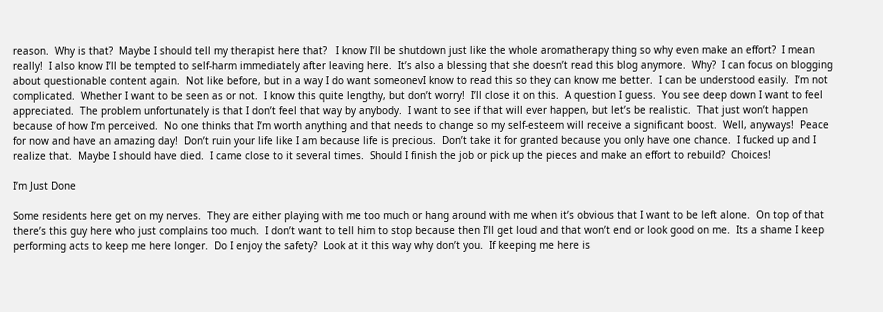reason.  Why is that?  Maybe I should tell my therapist here that?   I know I’ll be shutdown just like the whole aromatherapy thing so why even make an effort?  I mean really!  I also know I’ll be tempted to self-harm immediately after leaving here.  It’s also a blessing that she doesn’t read this blog anymore.  Why?  I can focus on blogging about questionable content again.  Not like before, but in a way I do want someonevI know to read this so they can know me better.  I can be understood easily.  I’m not complicated.  Whether I want to be seen as or not.  I know this quite lengthy, but don’t worry!  I’ll close it on this.  A question I guess.  You see deep down I want to feel appreciated.  The problem unfortunately is that I don’t feel that way by anybody.  I want to see if that will ever happen, but let’s be realistic.  That just won’t happen because of how I’m perceived.  No one thinks that I’m worth anything and that needs to change so my self-esteem will receive a significant boost.  Well, anyways!  Peace for now and have an amazing day!  Don’t ruin your life like I am because life is precious.  Don’t take it for granted because you only have one chance.  I fucked up and I realize that.  Maybe I should have died.  I came close to it several times.  Should I finish the job or pick up the pieces and make an effort to rebuild?  Choices!

I’m Just Done

Some residents here get on my nerves.  They are either playing with me too much or hang around with me when it’s obvious that I want to be left alone.  On top of that there’s this guy here who just complains too much.  I don’t want to tell him to stop because then I’ll get loud and that won’t end or look good on me.  Its a shame I keep performing acts to keep me here longer.  Do I enjoy the safety?  Look at it this way why don’t you.  If keeping me here is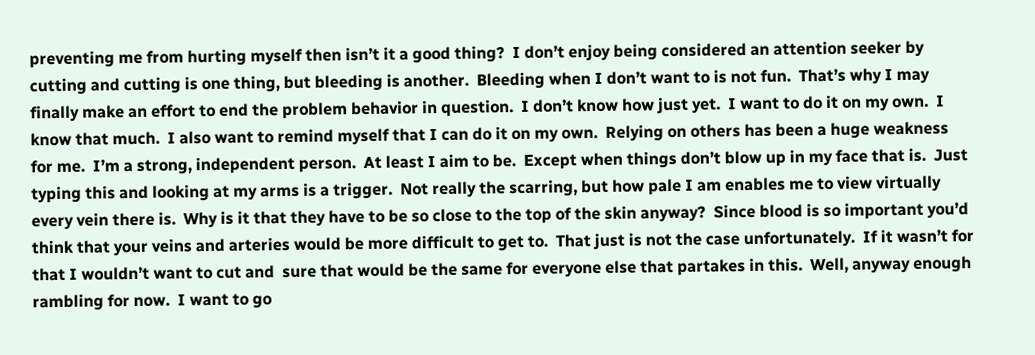preventing me from hurting myself then isn’t it a good thing?  I don’t enjoy being considered an attention seeker by cutting and cutting is one thing, but bleeding is another.  Bleeding when I don’t want to is not fun.  That’s why I may finally make an effort to end the problem behavior in question.  I don’t know how just yet.  I want to do it on my own.  I know that much.  I also want to remind myself that I can do it on my own.  Relying on others has been a huge weakness for me.  I’m a strong, independent person.  At least I aim to be.  Except when things don’t blow up in my face that is.  Just typing this and looking at my arms is a trigger.  Not really the scarring, but how pale I am enables me to view virtually every vein there is.  Why is it that they have to be so close to the top of the skin anyway?  Since blood is so important you’d think that your veins and arteries would be more difficult to get to.  That just is not the case unfortunately.  If it wasn’t for that I wouldn’t want to cut and  sure that would be the same for everyone else that partakes in this.  Well, anyway enough rambling for now.  I want to go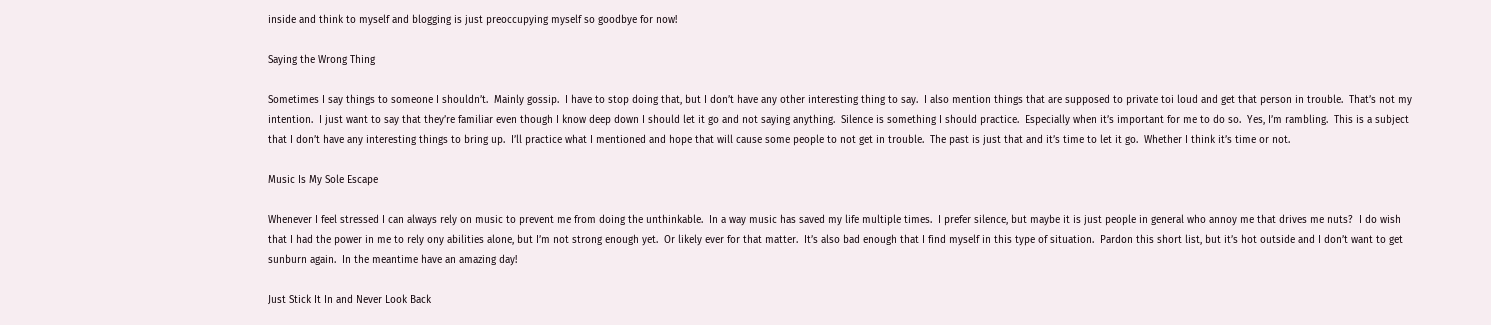inside and think to myself and blogging is just preoccupying myself so goodbye for now!

Saying the Wrong Thing

Sometimes I say things to someone I shouldn’t.  Mainly gossip.  I have to stop doing that, but I don’t have any other interesting thing to say.  I also mention things that are supposed to private toi loud and get that person in trouble.  That’s not my intention.  I just want to say that they’re familiar even though I know deep down I should let it go and not saying anything.  Silence is something I should practice.  Especially when it’s important for me to do so.  Yes, I’m rambling.  This is a subject that I don’t have any interesting things to bring up.  I’ll practice what I mentioned and hope that will cause some people to not get in trouble.  The past is just that and it’s time to let it go.  Whether I think it’s time or not.

Music Is My Sole Escape

Whenever I feel stressed I can always rely on music to prevent me from doing the unthinkable.  In a way music has saved my life multiple times.  I prefer silence, but maybe it is just people in general who annoy me that drives me nuts?  I do wish that I had the power in me to rely ony abilities alone, but I’m not strong enough yet.  Or likely ever for that matter.  It’s also bad enough that I find myself in this type of situation.  Pardon this short list, but it’s hot outside and I don’t want to get sunburn again.  In the meantime have an amazing day!

Just Stick It In and Never Look Back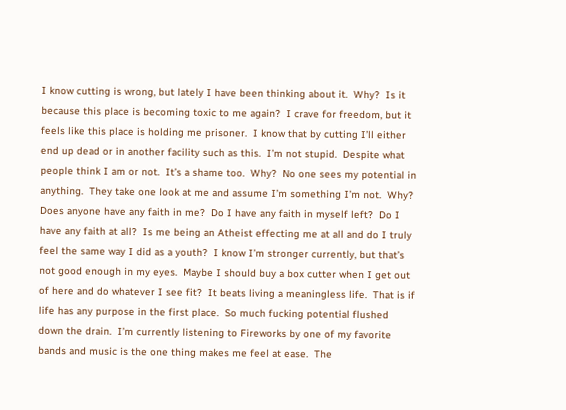I know cutting is wrong, but lately I have been thinking about it.  Why?  Is it because this place is becoming toxic to me again?  I crave for freedom, but it feels like this place is holding me prisoner.  I know that by cutting I’ll either end up dead or in another facility such as this.  I’m not stupid.  Despite what people think I am or not.  It’s a shame too.  Why?  No one sees my potential in anything.  They take one look at me and assume I’m something I’m not.  Why?  Does anyone have any faith in me?  Do I have any faith in myself left?  Do I have any faith at all?  Is me being an Atheist effecting me at all and do I truly feel the same way I did as a youth?  I know I’m stronger currently, but that’s not good enough in my eyes.  Maybe I should buy a box cutter when I get out of here and do whatever I see fit?  It beats living a meaningless life.  That is if life has any purpose in the first place.  So much fucking potential flushed down the drain.  I’m currently listening to Fireworks by one of my favorite bands and music is the one thing makes me feel at ease.  The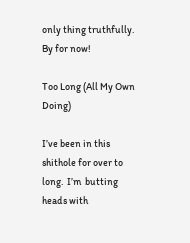only thing truthfully.  By for now!

Too Long (All My Own Doing)

I’ve been in this shithole for over to long.  I’m  butting heads with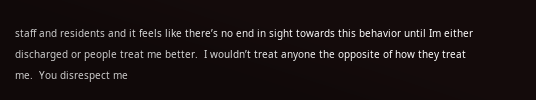staff and residents and it feels like there’s no end in sight towards this behavior until Im either discharged or people treat me better.  I wouldn’t treat anyone the opposite of how they treat me.  You disrespect me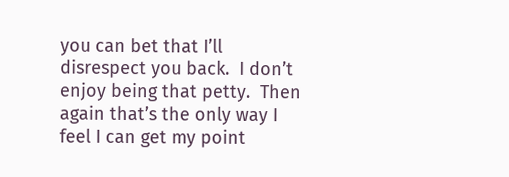you can bet that I’ll disrespect you back.  I don’t enjoy being that petty.  Then again that’s the only way I feel I can get my point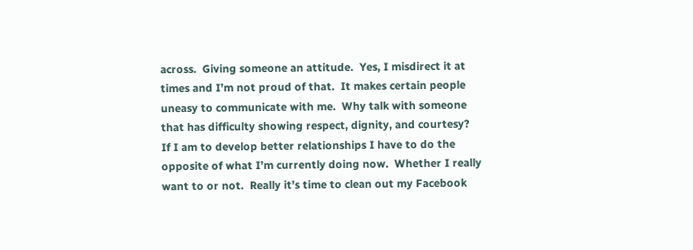across.  Giving someone an attitude.  Yes, I misdirect it at times and I’m not proud of that.  It makes certain people uneasy to communicate with me.  Why talk with someone that has difficulty showing respect, dignity, and courtesy?  If I am to develop better relationships I have to do the opposite of what I’m currently doing now.  Whether I really want to or not.  Really it’s time to clean out my Facebook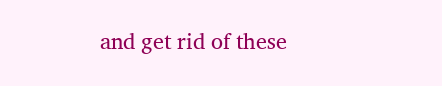and get rid of these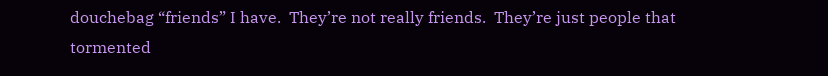douchebag “friends” I have.  They’re not really friends.  They’re just people that tormented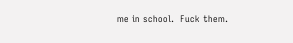me in school.  Fuck them.